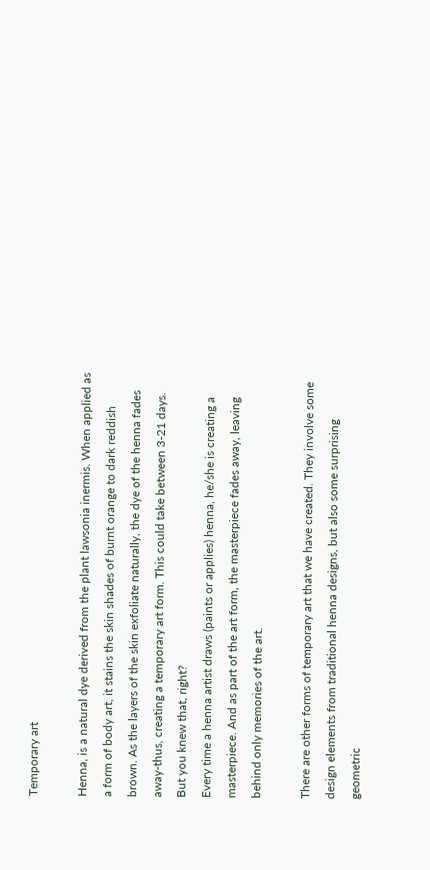Temporary art

Henna, is a natural dye derived from the plant lawsonia inermis. When applied as a form of body art, it stains the skin shades of burnt orange to dark reddish brown. As the layers of the skin exfoliate naturally, the dye of the henna fades away-thus, creating a temporary art form. This could take between 3-21 days.    But you knew that, right?
Every time a henna artist draws (paints or applies) henna, he/she is creating a masterpiece. And as part of the art form, the masterpiece fades away, leaving behind only memories of the art.

There are other forms of temporary art that we have created. They involve some design elements from traditional henna designs, but also some surprising geometric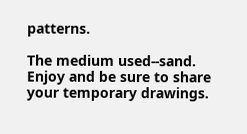patterns.

The medium used--sand. Enjoy and be sure to share your temporary drawings.